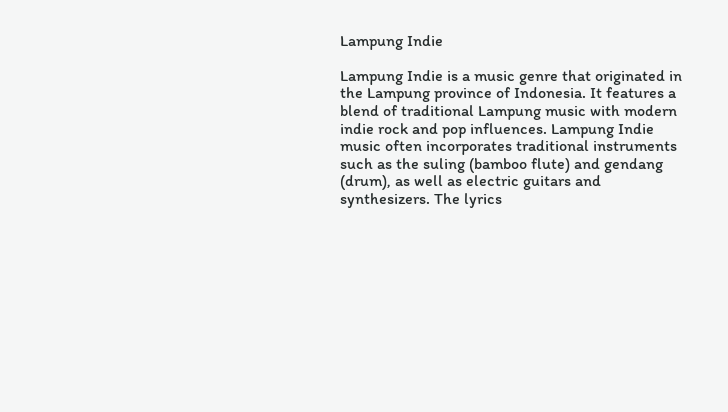Lampung Indie

Lampung Indie is a music genre that originated in the Lampung province of Indonesia. It features a blend of traditional Lampung music with modern indie rock and pop influences. Lampung Indie music often incorporates traditional instruments such as the suling (bamboo flute) and gendang (drum), as well as electric guitars and synthesizers. The lyrics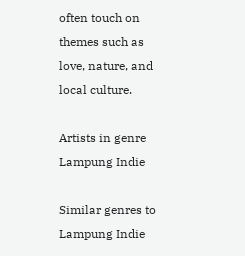often touch on themes such as love, nature, and local culture.

Artists in genre Lampung Indie

Similar genres to Lampung Indie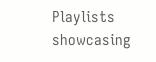Playlists showcasing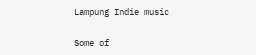Lampung Indie music

Some of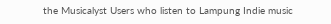the Musicalyst Users who listen to Lampung Indie music